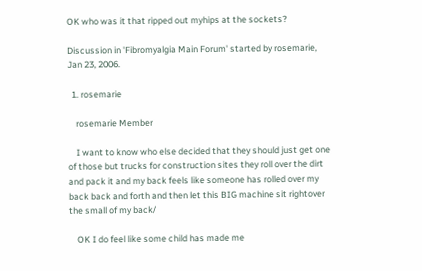OK who was it that ripped out myhips at the sockets?

Discussion in 'Fibromyalgia Main Forum' started by rosemarie, Jan 23, 2006.

  1. rosemarie

    rosemarie Member

    I want to know who else decided that they should just get one of those but trucks for construction sites they roll over the dirt and pack it and my back feels like someone has rolled over my back back and forth and then let this BIG machine sit rightover the small of my back/

    OK I do feel like some child has made me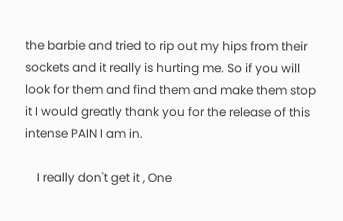the barbie and tried to rip out my hips from their sockets and it really is hurting me. So if you will look for them and find them and make them stop it I would greatly thank you for the release of this intense PAIN I am in.

    I really don't get it , One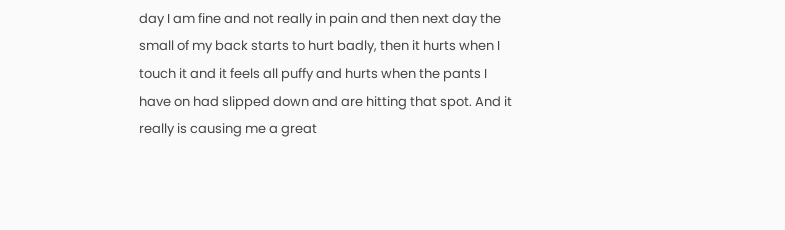day I am fine and not really in pain and then next day the small of my back starts to hurt badly, then it hurts when I touch it and it feels all puffy and hurts when the pants I have on had slipped down and are hitting that spot. And it really is causing me a great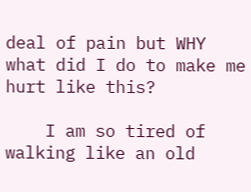deal of pain but WHY what did I do to make me hurt like this?

    I am so tired of walking like an old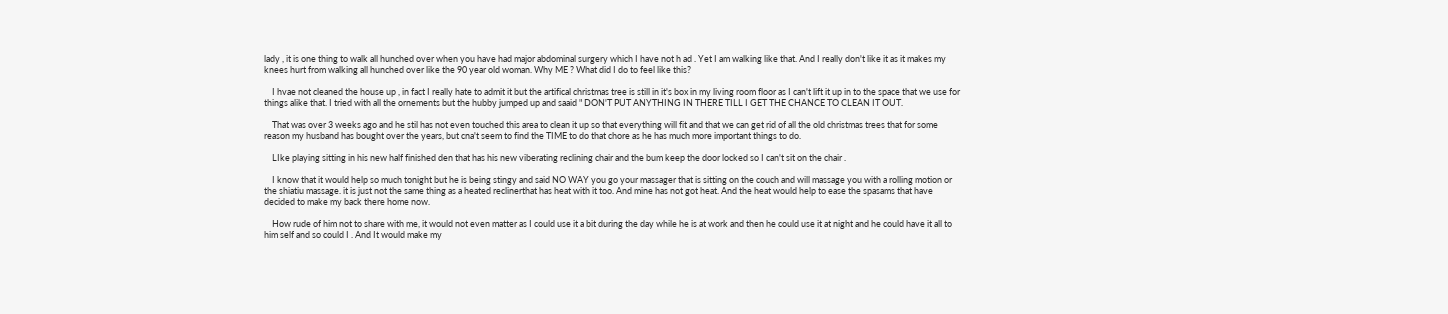lady , it is one thing to walk all hunched over when you have had major abdominal surgery which I have not h ad . Yet I am walking like that. And I really don't like it as it makes my knees hurt from walking all hunched over like the 90 year old woman. Why ME ? What did I do to feel like this?

    I hvae not cleaned the house up , in fact I really hate to admit it but the artifical christmas tree is still in it's box in my living room floor as I can't lift it up in to the space that we use for things alike that. I tried with all the ornements but the hubby jumped up and saaid " DON'T PUT ANYTHING IN THERE TILL I GET THE CHANCE TO CLEAN IT OUT.

    That was over 3 weeks ago and he stil has not even touched this area to clean it up so that everything will fit and that we can get rid of all the old christmas trees that for some reason my husband has bought over the years, but cna't seem to find the TIME to do that chore as he has much more important things to do.

    LIke playing sitting in his new half finished den that has his new viberating reclining chair and the bum keep the door locked so I can't sit on the chair .

    I know that it would help so much tonight but he is being stingy and said NO WAY you go your massager that is sitting on the couch and will massage you with a rolling motion or the shiatiu massage. it is just not the same thing as a heated reclinerthat has heat with it too. And mine has not got heat. And the heat would help to ease the spasams that have decided to make my back there home now.

    How rude of him not to share with me, it would not even matter as I could use it a bit during the day while he is at work and then he could use it at night and he could have it all to him self and so could I . And It would make my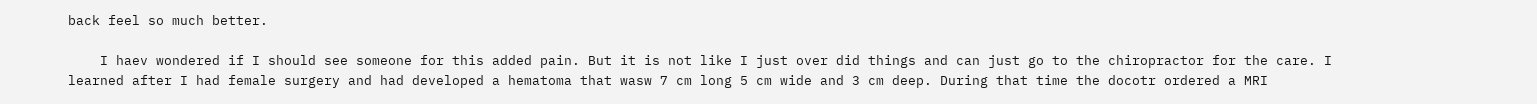back feel so much better.

    I haev wondered if I should see someone for this added pain. But it is not like I just over did things and can just go to the chiropractor for the care. I learned after I had female surgery and had developed a hematoma that wasw 7 cm long 5 cm wide and 3 cm deep. During that time the docotr ordered a MRI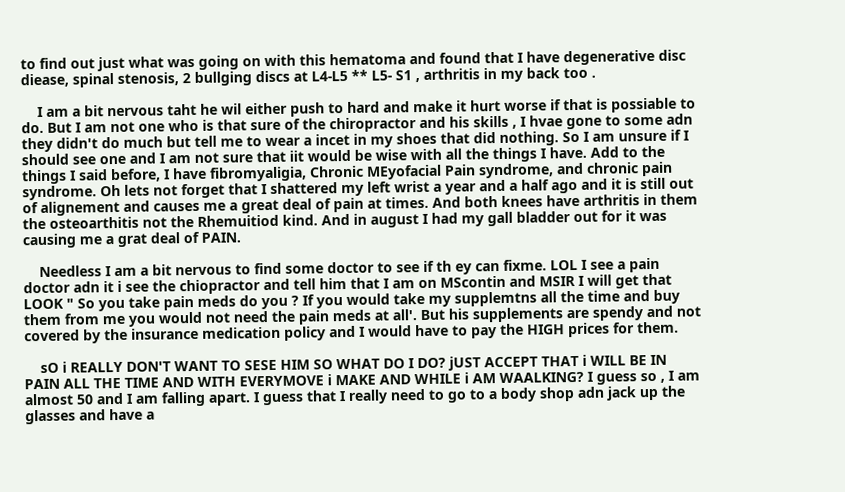to find out just what was going on with this hematoma and found that I have degenerative disc diease, spinal stenosis, 2 bullging discs at L4-L5 ** L5- S1 , arthritis in my back too .

    I am a bit nervous taht he wil either push to hard and make it hurt worse if that is possiable to do. But I am not one who is that sure of the chiropractor and his skills , I hvae gone to some adn they didn't do much but tell me to wear a incet in my shoes that did nothing. So I am unsure if I should see one and I am not sure that iit would be wise with all the things I have. Add to the things I said before, I have fibromyaligia, Chronic MEyofacial Pain syndrome, and chronic pain syndrome. Oh lets not forget that I shattered my left wrist a year and a half ago and it is still out of alignement and causes me a great deal of pain at times. And both knees have arthritis in them the osteoarthitis not the Rhemuitiod kind. And in august I had my gall bladder out for it was causing me a grat deal of PAIN.

    Needless I am a bit nervous to find some doctor to see if th ey can fixme. LOL I see a pain doctor adn it i see the chiopractor and tell him that I am on MScontin and MSIR I will get that LOOK " So you take pain meds do you ? If you would take my supplemtns all the time and buy them from me you would not need the pain meds at all'. But his supplements are spendy and not covered by the insurance medication policy and I would have to pay the HIGH prices for them.

    sO i REALLY DON'T WANT TO SESE HIM SO WHAT DO I DO? jUST ACCEPT THAT i WILL BE IN PAIN ALL THE TIME AND WITH EVERYMOVE i MAKE AND WHILE i AM WAALKING? I guess so , I am almost 50 and I am falling apart. I guess that I really need to go to a body shop adn jack up the glasses and have a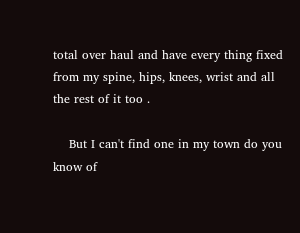total over haul and have every thing fixed from my spine, hips, knees, wrist and all the rest of it too .

    But I can't find one in my town do you know of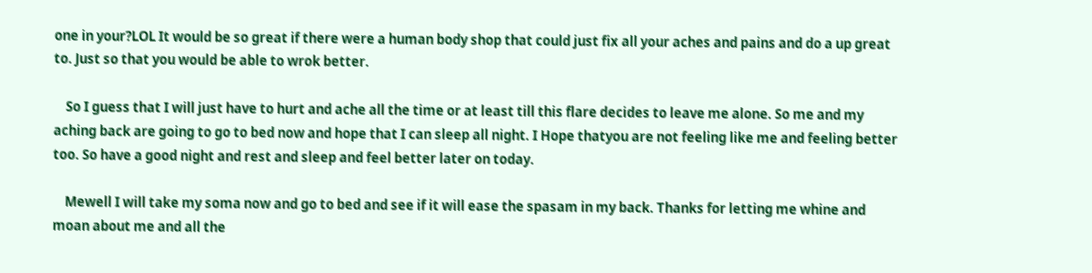one in your?LOL It would be so great if there were a human body shop that could just fix all your aches and pains and do a up great to. Just so that you would be able to wrok better.

    So I guess that I will just have to hurt and ache all the time or at least till this flare decides to leave me alone. So me and my aching back are going to go to bed now and hope that I can sleep all night. I Hope thatyou are not feeling like me and feeling better too. So have a good night and rest and sleep and feel better later on today.

    Mewell I will take my soma now and go to bed and see if it will ease the spasam in my back. Thanks for letting me whine and moan about me and all the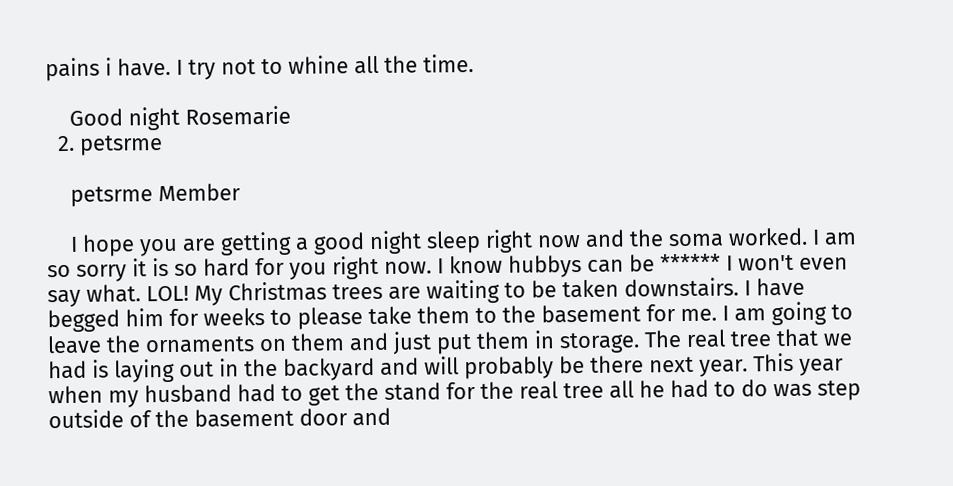pains i have. I try not to whine all the time.

    Good night Rosemarie
  2. petsrme

    petsrme Member

    I hope you are getting a good night sleep right now and the soma worked. I am so sorry it is so hard for you right now. I know hubbys can be ****** I won't even say what. LOL! My Christmas trees are waiting to be taken downstairs. I have begged him for weeks to please take them to the basement for me. I am going to leave the ornaments on them and just put them in storage. The real tree that we had is laying out in the backyard and will probably be there next year. This year when my husband had to get the stand for the real tree all he had to do was step outside of the basement door and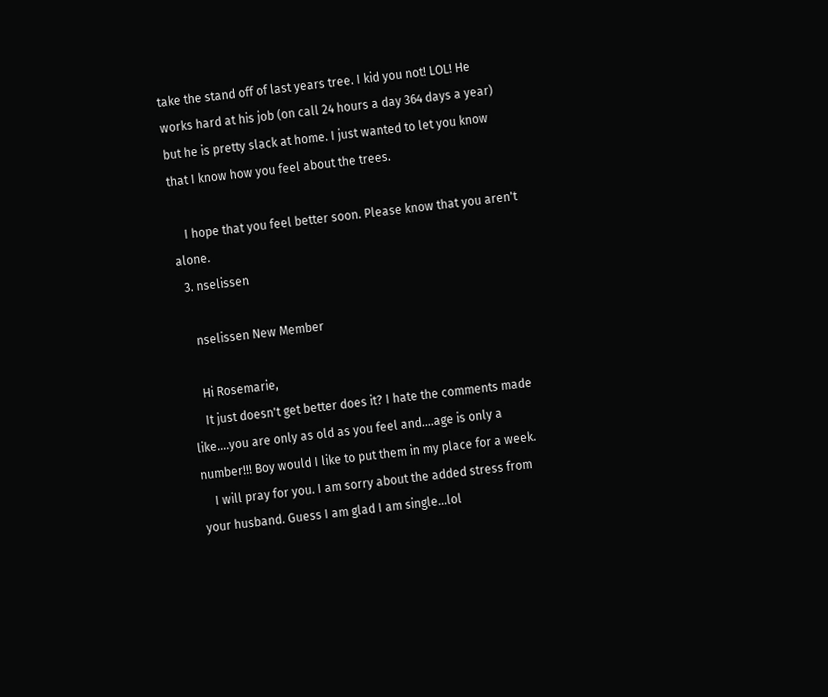take the stand off of last years tree. I kid you not! LOL! He works hard at his job (on call 24 hours a day 364 days a year) but he is pretty slack at home. I just wanted to let you know that I know how you feel about the trees.

    I hope that you feel better soon. Please know that you aren't alone.
  3. nselissen

    nselissen New Member

    Hi Rosemarie,
    It just doesn't get better does it? I hate the comments made like....you are only as old as you feel and....age is only a number!!! Boy would I like to put them in my place for a week.
    I will pray for you. I am sorry about the added stress from your husband. Guess I am glad I am single...lol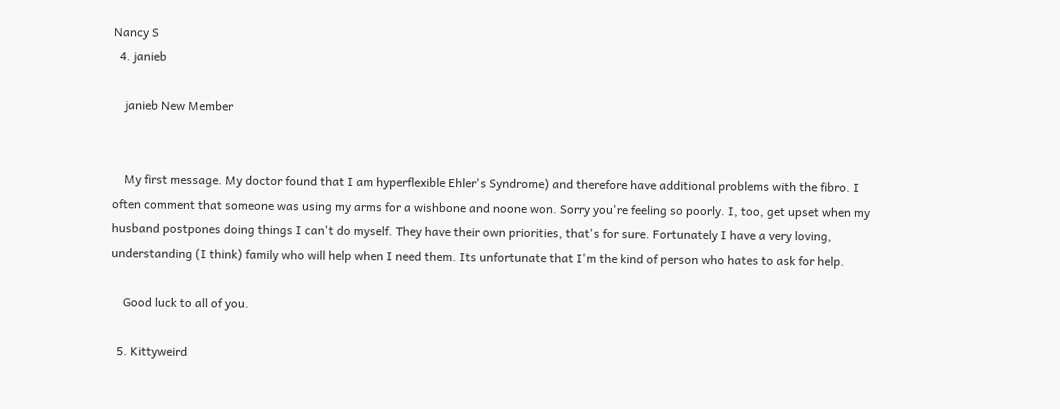Nancy S
  4. janieb

    janieb New Member


    My first message. My doctor found that I am hyperflexible Ehler's Syndrome) and therefore have additional problems with the fibro. I often comment that someone was using my arms for a wishbone and noone won. Sorry you're feeling so poorly. I, too, get upset when my husband postpones doing things I can't do myself. They have their own priorities, that's for sure. Fortunately I have a very loving, understanding (I think) family who will help when I need them. Its unfortunate that I'm the kind of person who hates to ask for help.

    Good luck to all of you.

  5. Kittyweird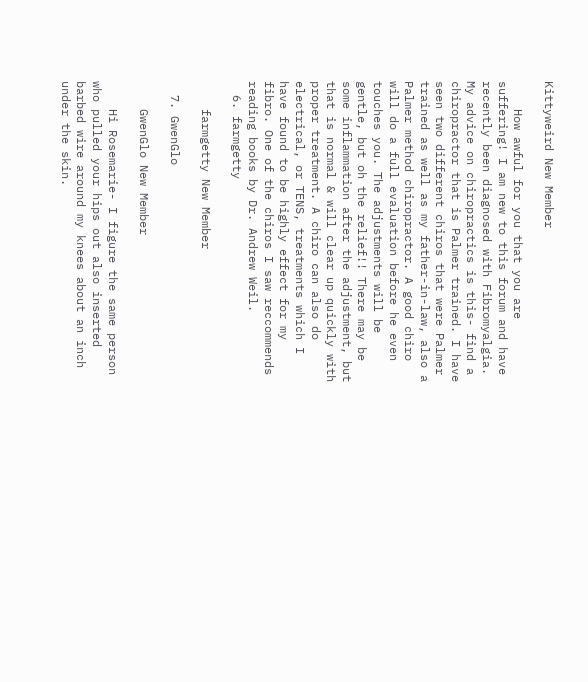Kittyweird New Member

    How awful for you that you are suffering! I am new to this forum and have recently been diagnosed with Fibromyalgia. My advice on chiropractics is this- find a chiropractor that is Palmer trained. I have seen two different chiros that were Palmer trained as well as my father-in-law, also a Palmer method chiropractor. A good chiro will do a full evaluation before he even touches you. The adjustments will be gentle, but oh the relief!! There may be some inflammation after the adjustment, but that is normal & will clear up quickly with proper treatment. A chiro can also do electrical, or TENS, treatments which I have found to be highly effect for my fibro. One of the chiros I saw reccommends reading books by Dr. Andrew Weil.
  6. farmgetty

    farmgetty New Member

  7. GwenGlo

    GwenGlo New Member

    Hi Rosemarie- I figure the same person who pulled your hips out also inserted barbed wire around my knees about an inch under the skin.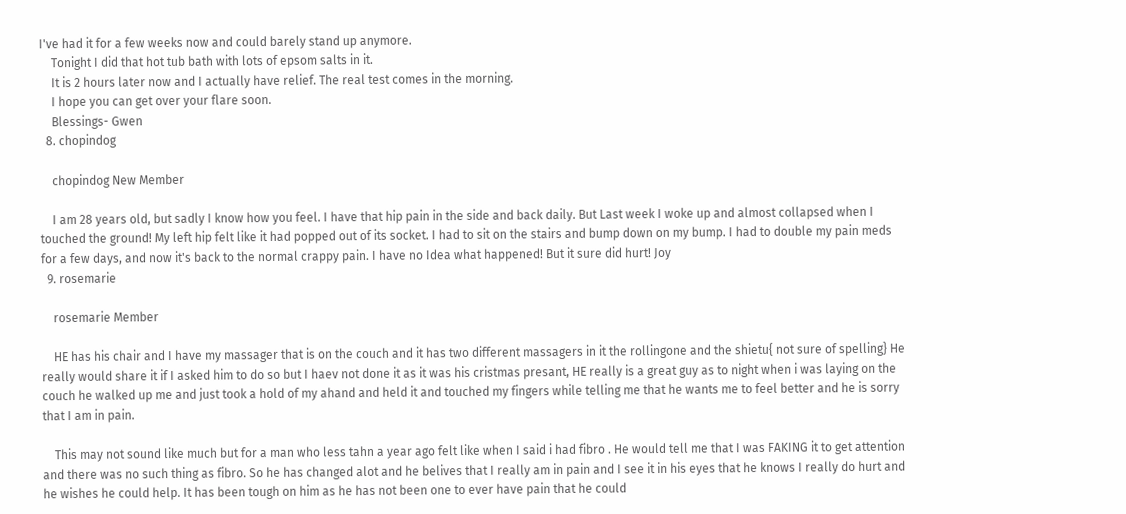I've had it for a few weeks now and could barely stand up anymore.
    Tonight I did that hot tub bath with lots of epsom salts in it.
    It is 2 hours later now and I actually have relief. The real test comes in the morning.
    I hope you can get over your flare soon.
    Blessings- Gwen
  8. chopindog

    chopindog New Member

    I am 28 years old, but sadly I know how you feel. I have that hip pain in the side and back daily. But Last week I woke up and almost collapsed when I touched the ground! My left hip felt like it had popped out of its socket. I had to sit on the stairs and bump down on my bump. I had to double my pain meds for a few days, and now it's back to the normal crappy pain. I have no Idea what happened! But it sure did hurt! Joy
  9. rosemarie

    rosemarie Member

    HE has his chair and I have my massager that is on the couch and it has two different massagers in it the rollingone and the shietu{ not sure of spelling} He really would share it if I asked him to do so but I haev not done it as it was his cristmas presant, HE really is a great guy as to night when i was laying on the couch he walked up me and just took a hold of my ahand and held it and touched my fingers while telling me that he wants me to feel better and he is sorry that I am in pain.

    This may not sound like much but for a man who less tahn a year ago felt like when I said i had fibro . He would tell me that I was FAKING it to get attention and there was no such thing as fibro. So he has changed alot and he belives that I really am in pain and I see it in his eyes that he knows I really do hurt and he wishes he could help. It has been tough on him as he has not been one to ever have pain that he could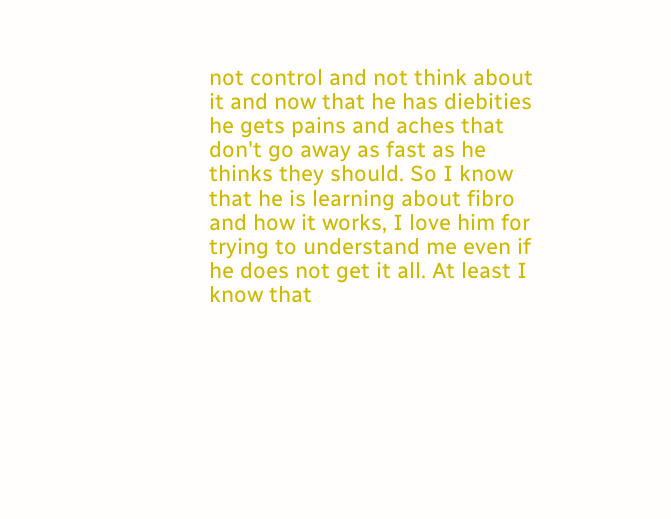not control and not think about it and now that he has diebities he gets pains and aches that don't go away as fast as he thinks they should. So I know that he is learning about fibro and how it works, I love him for trying to understand me even if he does not get it all. At least I know that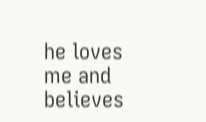he loves me and believes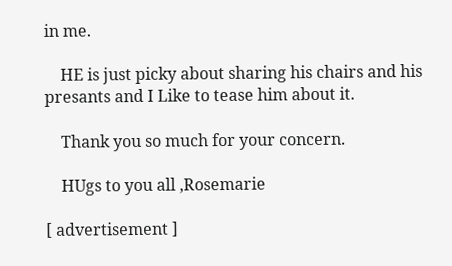in me.

    HE is just picky about sharing his chairs and his presants and I Like to tease him about it.

    Thank you so much for your concern.

    HUgs to you all ,Rosemarie

[ advertisement ]